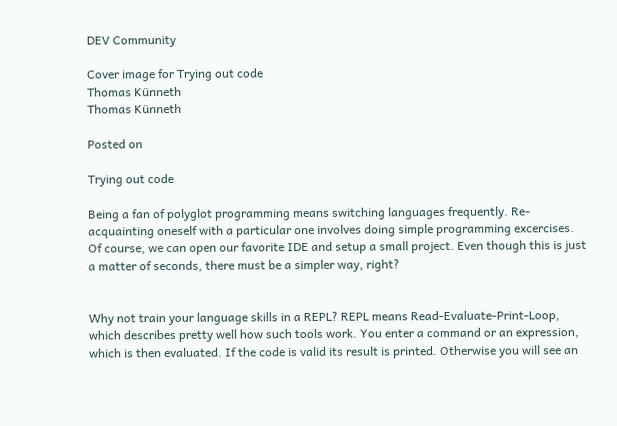DEV Community

Cover image for Trying out code
Thomas Künneth
Thomas Künneth

Posted on

Trying out code

Being a fan of polyglot programming means switching languages frequently. Re-acquainting oneself with a particular one involves doing simple programming excercises. Of course, we can open our favorite IDE and setup a small project. Even though this is just a matter of seconds, there must be a simpler way, right?


Why not train your language skills in a REPL? REPL means Read-Evaluate-Print-Loop, which describes pretty well how such tools work. You enter a command or an expression, which is then evaluated. If the code is valid its result is printed. Otherwise you will see an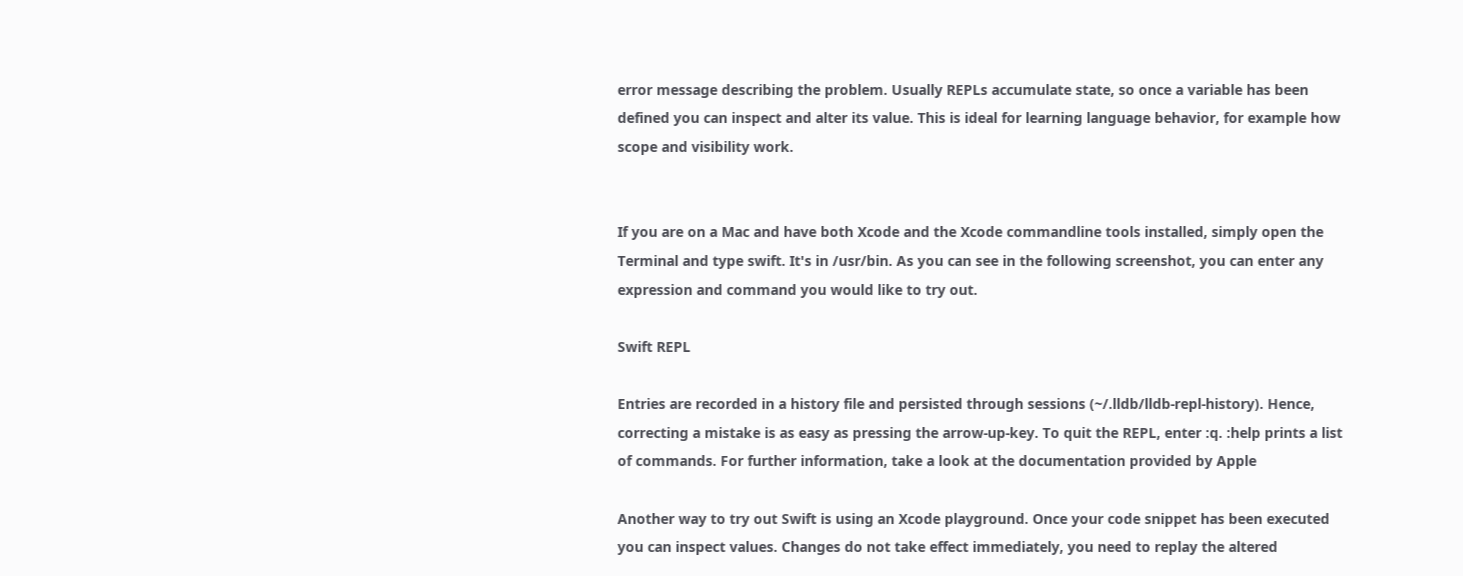error message describing the problem. Usually REPLs accumulate state, so once a variable has been defined you can inspect and alter its value. This is ideal for learning language behavior, for example how scope and visibility work.


If you are on a Mac and have both Xcode and the Xcode commandline tools installed, simply open the Terminal and type swift. It's in /usr/bin. As you can see in the following screenshot, you can enter any expression and command you would like to try out.

Swift REPL

Entries are recorded in a history file and persisted through sessions (~/.lldb/lldb-repl-history). Hence, correcting a mistake is as easy as pressing the arrow-up-key. To quit the REPL, enter :q. :help prints a list of commands. For further information, take a look at the documentation provided by Apple

Another way to try out Swift is using an Xcode playground. Once your code snippet has been executed you can inspect values. Changes do not take effect immediately, you need to replay the altered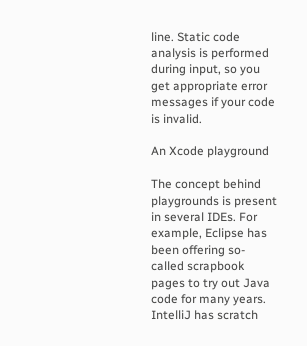line. Static code analysis is performed during input, so you get appropriate error messages if your code is invalid.

An Xcode playground

The concept behind playgrounds is present in several IDEs. For example, Eclipse has been offering so-called scrapbook pages to try out Java code for many years. IntelliJ has scratch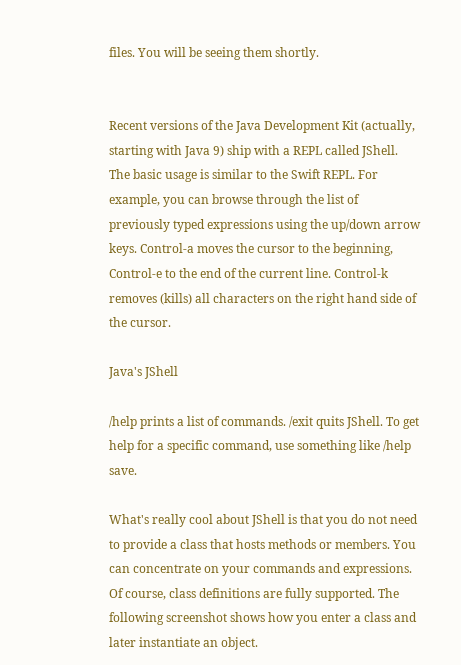files. You will be seeing them shortly.


Recent versions of the Java Development Kit (actually, starting with Java 9) ship with a REPL called JShell. The basic usage is similar to the Swift REPL. For example, you can browse through the list of previously typed expressions using the up/down arrow keys. Control-a moves the cursor to the beginning, Control-e to the end of the current line. Control-k removes (kills) all characters on the right hand side of the cursor.

Java's JShell

/help prints a list of commands. /exit quits JShell. To get help for a specific command, use something like /help save.

What's really cool about JShell is that you do not need to provide a class that hosts methods or members. You can concentrate on your commands and expressions. Of course, class definitions are fully supported. The following screenshot shows how you enter a class and later instantiate an object.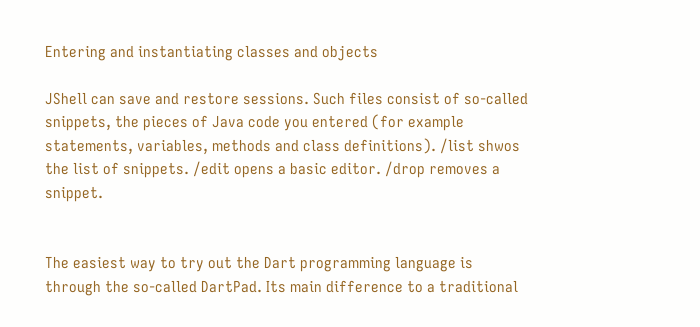Entering and instantiating classes and objects

JShell can save and restore sessions. Such files consist of so-called snippets, the pieces of Java code you entered (for example statements, variables, methods and class definitions). /list shwos the list of snippets. /edit opens a basic editor. /drop removes a snippet.


The easiest way to try out the Dart programming language is through the so-called DartPad. Its main difference to a traditional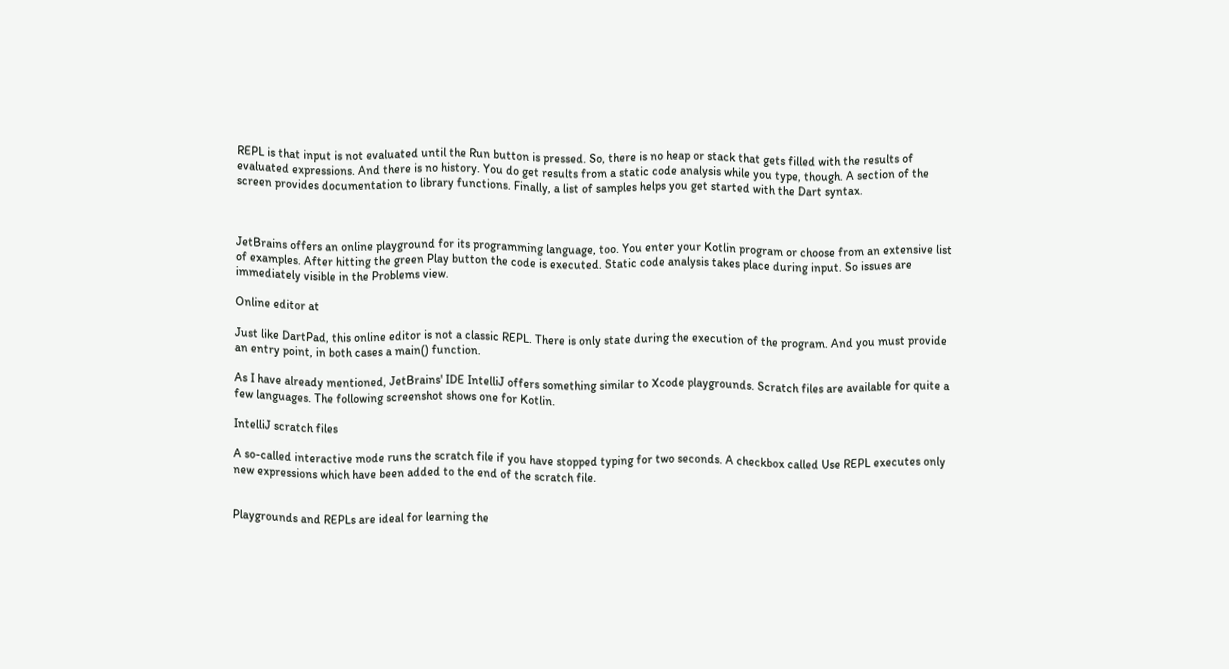REPL is that input is not evaluated until the Run button is pressed. So, there is no heap or stack that gets filled with the results of evaluated expressions. And there is no history. You do get results from a static code analysis while you type, though. A section of the screen provides documentation to library functions. Finally, a list of samples helps you get started with the Dart syntax.



JetBrains offers an online playground for its programming language, too. You enter your Kotlin program or choose from an extensive list of examples. After hitting the green Play button the code is executed. Static code analysis takes place during input. So issues are immediately visible in the Problems view.

Online editor at

Just like DartPad, this online editor is not a classic REPL. There is only state during the execution of the program. And you must provide an entry point, in both cases a main() function.

As I have already mentioned, JetBrains' IDE IntelliJ offers something similar to Xcode playgrounds. Scratch files are available for quite a few languages. The following screenshot shows one for Kotlin.

IntelliJ scratch files

A so-called interactive mode runs the scratch file if you have stopped typing for two seconds. A checkbox called Use REPL executes only new expressions which have been added to the end of the scratch file.


Playgrounds and REPLs are ideal for learning the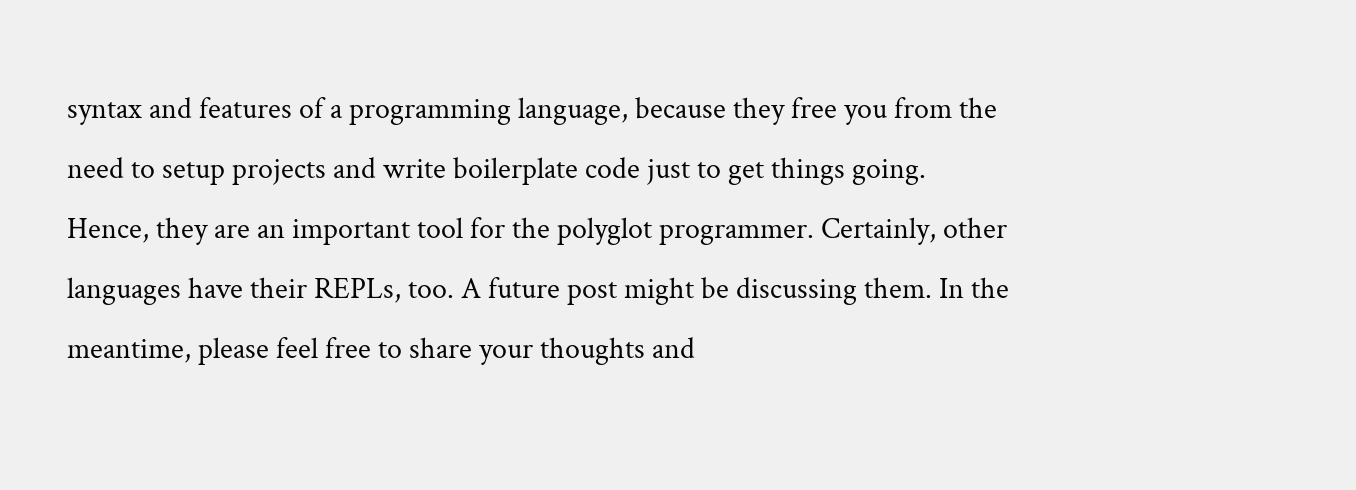syntax and features of a programming language, because they free you from the need to setup projects and write boilerplate code just to get things going. Hence, they are an important tool for the polyglot programmer. Certainly, other languages have their REPLs, too. A future post might be discussing them. In the meantime, please feel free to share your thoughts and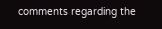comments regarding the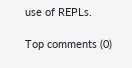use of REPLs.

Top comments (0)